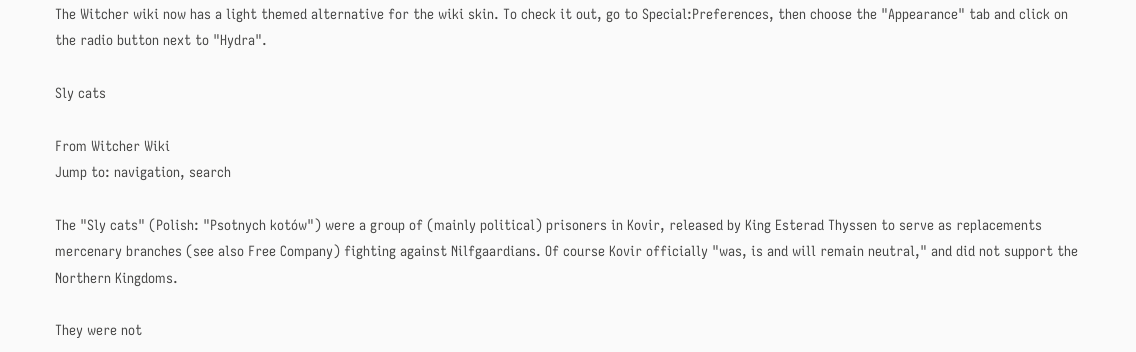The Witcher wiki now has a light themed alternative for the wiki skin. To check it out, go to Special:Preferences, then choose the "Appearance" tab and click on the radio button next to "Hydra".

Sly cats

From Witcher Wiki
Jump to: navigation, search

The "Sly cats" (Polish: "Psotnych kotów") were a group of (mainly political) prisoners in Kovir, released by King Esterad Thyssen to serve as replacements mercenary branches (see also Free Company) fighting against Nilfgaardians. Of course Kovir officially "was, is and will remain neutral," and did not support the Northern Kingdoms.

They were not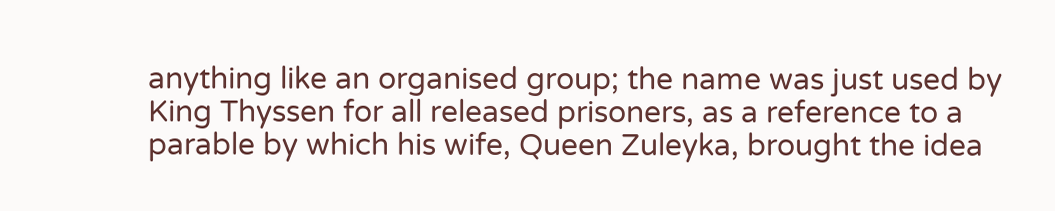anything like an organised group; the name was just used by King Thyssen for all released prisoners, as a reference to a parable by which his wife, Queen Zuleyka, brought the idea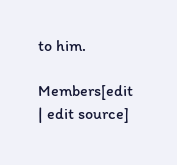to him.

Members[edit | edit source]